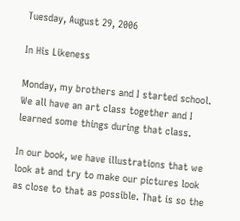Tuesday, August 29, 2006

In His Likeness

Monday, my brothers and I started school. We all have an art class together and I learned some things during that class.

In our book, we have illustrations that we look at and try to make our pictures look as close to that as possible. That is so the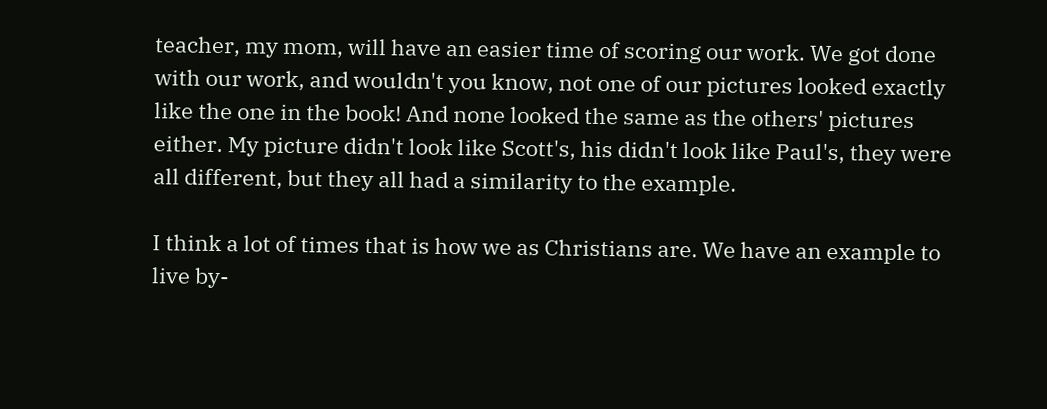teacher, my mom, will have an easier time of scoring our work. We got done with our work, and wouldn't you know, not one of our pictures looked exactly like the one in the book! And none looked the same as the others' pictures either. My picture didn't look like Scott's, his didn't look like Paul's, they were all different, but they all had a similarity to the example.

I think a lot of times that is how we as Christians are. We have an example to live by-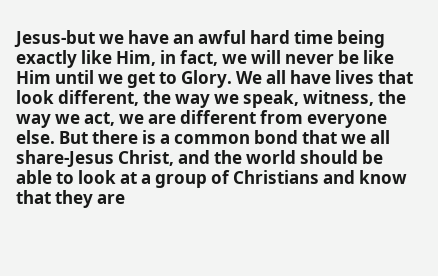Jesus-but we have an awful hard time being exactly like Him, in fact, we will never be like Him until we get to Glory. We all have lives that look different, the way we speak, witness, the way we act, we are different from everyone else. But there is a common bond that we all share-Jesus Christ, and the world should be able to look at a group of Christians and know that they are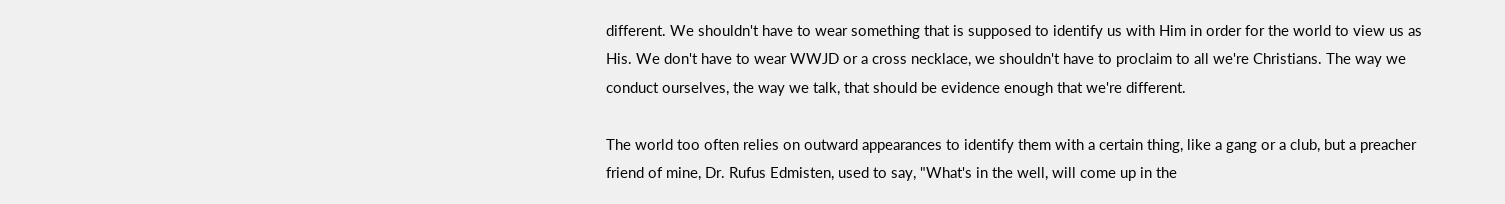different. We shouldn't have to wear something that is supposed to identify us with Him in order for the world to view us as His. We don't have to wear WWJD or a cross necklace, we shouldn't have to proclaim to all we're Christians. The way we conduct ourselves, the way we talk, that should be evidence enough that we're different.

The world too often relies on outward appearances to identify them with a certain thing, like a gang or a club, but a preacher friend of mine, Dr. Rufus Edmisten, used to say, "What's in the well, will come up in the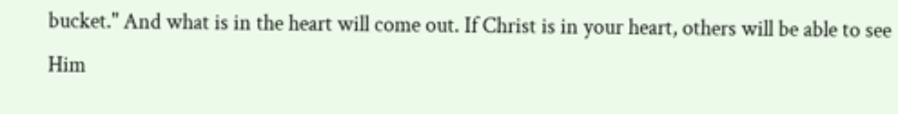bucket." And what is in the heart will come out. If Christ is in your heart, others will be able to see Him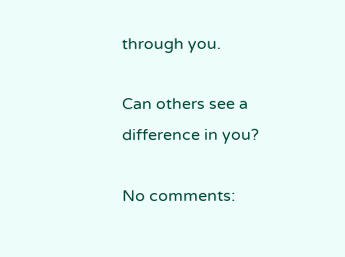through you.

Can others see a difference in you?

No comments: